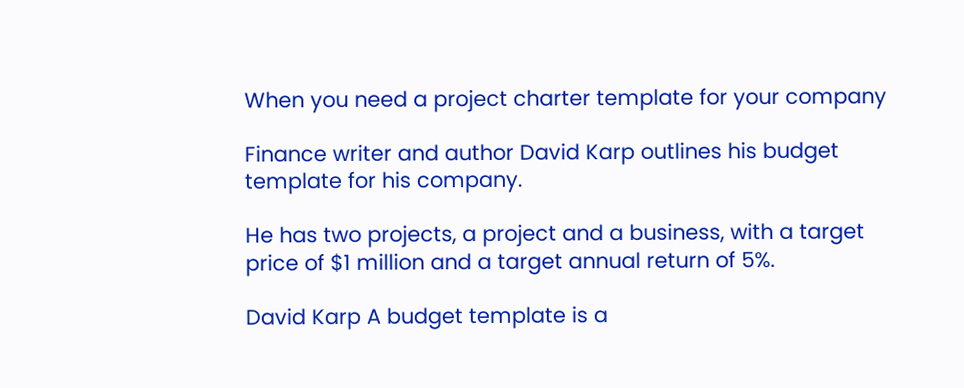When you need a project charter template for your company

Finance writer and author David Karp outlines his budget template for his company.

He has two projects, a project and a business, with a target price of $1 million and a target annual return of 5%.

David Karp A budget template is a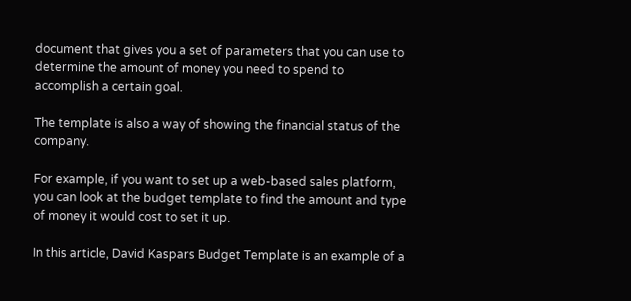document that gives you a set of parameters that you can use to determine the amount of money you need to spend to accomplish a certain goal.

The template is also a way of showing the financial status of the company.

For example, if you want to set up a web-based sales platform, you can look at the budget template to find the amount and type of money it would cost to set it up.

In this article, David Kaspars Budget Template is an example of a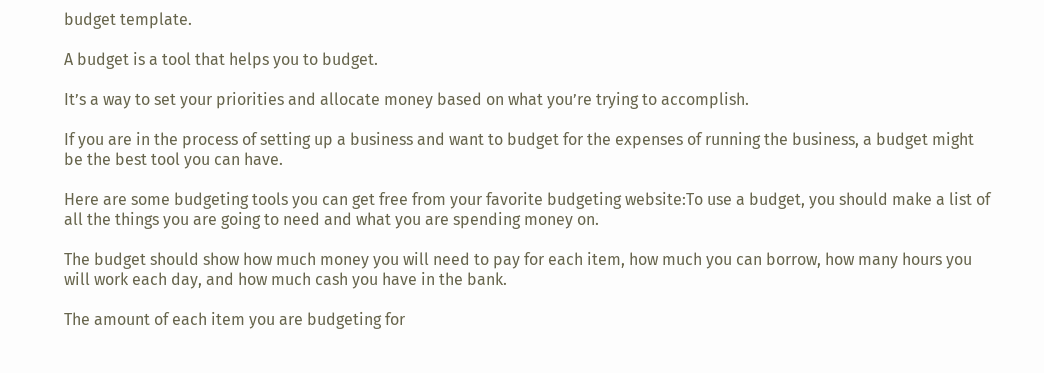budget template.

A budget is a tool that helps you to budget.

It’s a way to set your priorities and allocate money based on what you’re trying to accomplish.

If you are in the process of setting up a business and want to budget for the expenses of running the business, a budget might be the best tool you can have.

Here are some budgeting tools you can get free from your favorite budgeting website:To use a budget, you should make a list of all the things you are going to need and what you are spending money on.

The budget should show how much money you will need to pay for each item, how much you can borrow, how many hours you will work each day, and how much cash you have in the bank.

The amount of each item you are budgeting for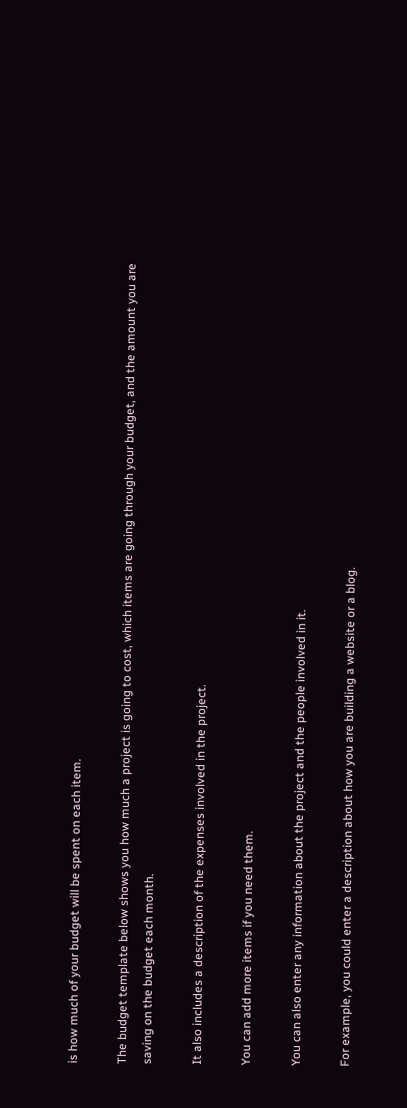is how much of your budget will be spent on each item.

The budget template below shows you how much a project is going to cost, which items are going through your budget, and the amount you are saving on the budget each month.

It also includes a description of the expenses involved in the project.

You can add more items if you need them.

You can also enter any information about the project and the people involved in it.

For example, you could enter a description about how you are building a website or a blog.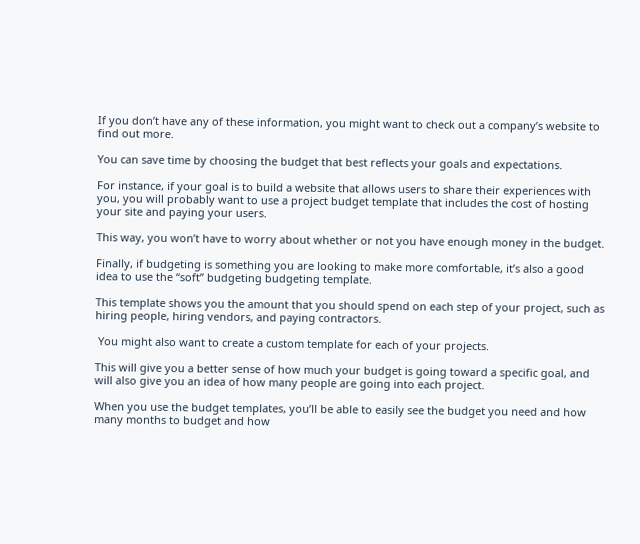If you don’t have any of these information, you might want to check out a company’s website to find out more.

You can save time by choosing the budget that best reflects your goals and expectations.

For instance, if your goal is to build a website that allows users to share their experiences with you, you will probably want to use a project budget template that includes the cost of hosting your site and paying your users.

This way, you won’t have to worry about whether or not you have enough money in the budget.

Finally, if budgeting is something you are looking to make more comfortable, it’s also a good idea to use the “soft” budgeting budgeting template.

This template shows you the amount that you should spend on each step of your project, such as hiring people, hiring vendors, and paying contractors.

 You might also want to create a custom template for each of your projects.

This will give you a better sense of how much your budget is going toward a specific goal, and will also give you an idea of how many people are going into each project.

When you use the budget templates, you’ll be able to easily see the budget you need and how many months to budget and how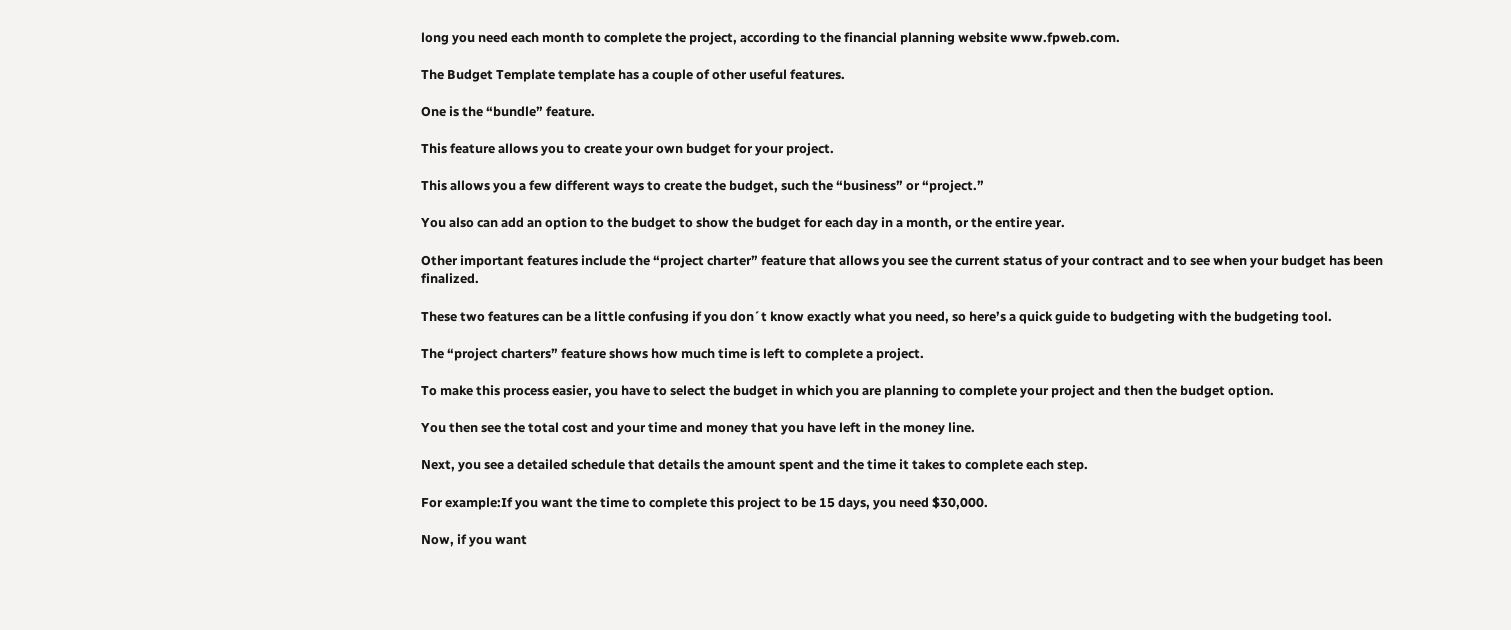long you need each month to complete the project, according to the financial planning website www.fpweb.com.

The Budget Template template has a couple of other useful features.

One is the “bundle” feature.

This feature allows you to create your own budget for your project.

This allows you a few different ways to create the budget, such the “business” or “project.”

You also can add an option to the budget to show the budget for each day in a month, or the entire year.

Other important features include the “project charter” feature that allows you see the current status of your contract and to see when your budget has been finalized.

These two features can be a little confusing if you don´t know exactly what you need, so here’s a quick guide to budgeting with the budgeting tool.

The “project charters” feature shows how much time is left to complete a project.

To make this process easier, you have to select the budget in which you are planning to complete your project and then the budget option.

You then see the total cost and your time and money that you have left in the money line.

Next, you see a detailed schedule that details the amount spent and the time it takes to complete each step.

For example:If you want the time to complete this project to be 15 days, you need $30,000.

Now, if you want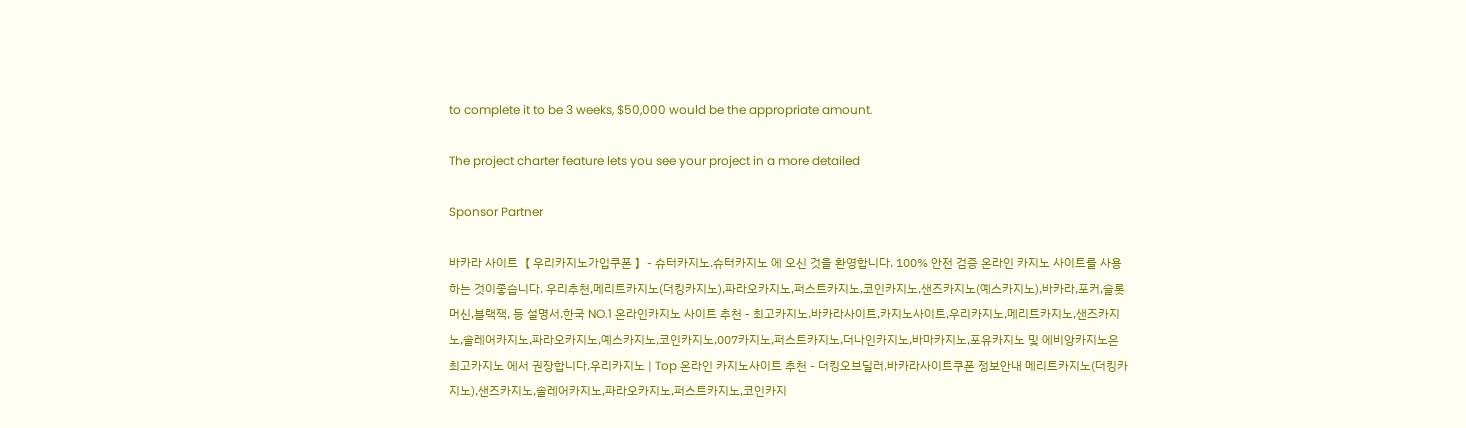to complete it to be 3 weeks, $50,000 would be the appropriate amount.

The project charter feature lets you see your project in a more detailed

Sponsor Partner

바카라 사이트【 우리카지노가입쿠폰 】- 슈터카지노.슈터카지노 에 오신 것을 환영합니다. 100% 안전 검증 온라인 카지노 사이트를 사용하는 것이좋습니다. 우리추천,메리트카지노(더킹카지노),파라오카지노,퍼스트카지노,코인카지노,샌즈카지노(예스카지노),바카라,포커,슬롯머신,블랙잭, 등 설명서.한국 NO.1 온라인카지노 사이트 추천 - 최고카지노.바카라사이트,카지노사이트,우리카지노,메리트카지노,샌즈카지노,솔레어카지노,파라오카지노,예스카지노,코인카지노,007카지노,퍼스트카지노,더나인카지노,바마카지노,포유카지노 및 에비앙카지노은 최고카지노 에서 권장합니다.우리카지노 | Top 온라인 카지노사이트 추천 - 더킹오브딜러.바카라사이트쿠폰 정보안내 메리트카지노(더킹카지노),샌즈카지노,솔레어카지노,파라오카지노,퍼스트카지노,코인카지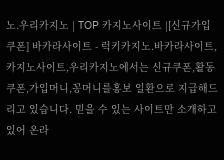노.우리카지노 | TOP 카지노사이트 |[신규가입쿠폰] 바카라사이트 - 럭키카지노.바카라사이트,카지노사이트,우리카지노에서는 신규쿠폰,활동쿠폰,가입머니,꽁머니를홍보 일환으로 지급해드리고 있습니다. 믿을 수 있는 사이트만 소개하고 있어 온라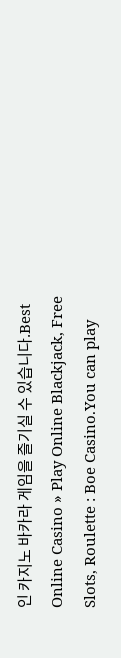인 카지노 바카라 게임을 즐기실 수 있습니다.Best Online Casino » Play Online Blackjack, Free Slots, Roulette : Boe Casino.You can play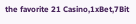the favorite 21 Casino,1xBet,7Bit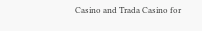Casino and Trada Casino for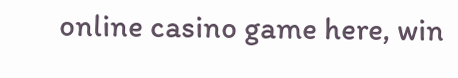online casino game here, win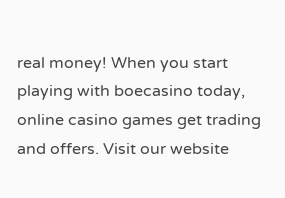real money! When you start playing with boecasino today, online casino games get trading and offers. Visit our website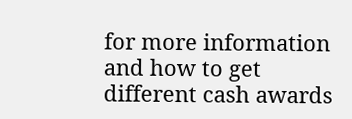for more information and how to get different cash awards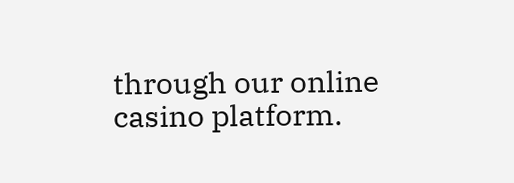through our online casino platform.